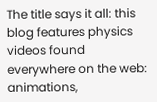The title says it all: this blog features physics videos found everywhere on the web: animations,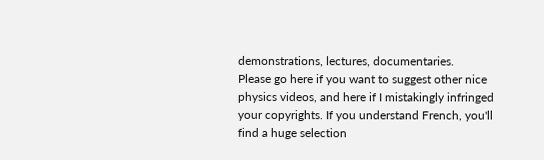demonstrations, lectures, documentaries.
Please go here if you want to suggest other nice physics videos, and here if I mistakingly infringed your copyrights. If you understand French, you'll find a huge selection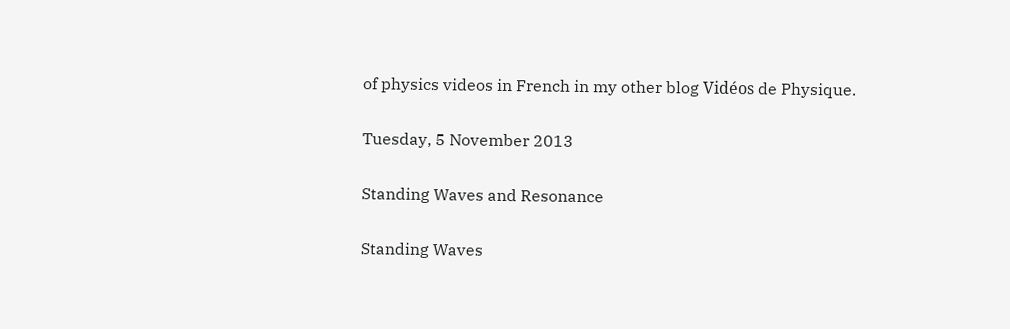of physics videos in French in my other blog Vidéos de Physique.

Tuesday, 5 November 2013

Standing Waves and Resonance

Standing Waves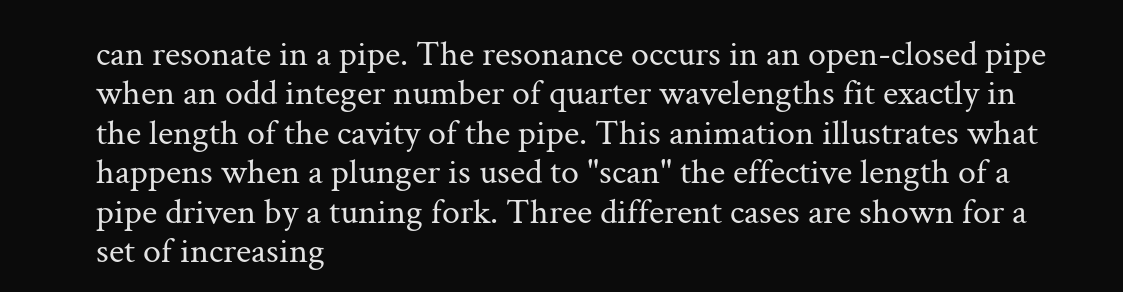can resonate in a pipe. The resonance occurs in an open-closed pipe when an odd integer number of quarter wavelengths fit exactly in the length of the cavity of the pipe. This animation illustrates what happens when a plunger is used to "scan" the effective length of a pipe driven by a tuning fork. Three different cases are shown for a set of increasing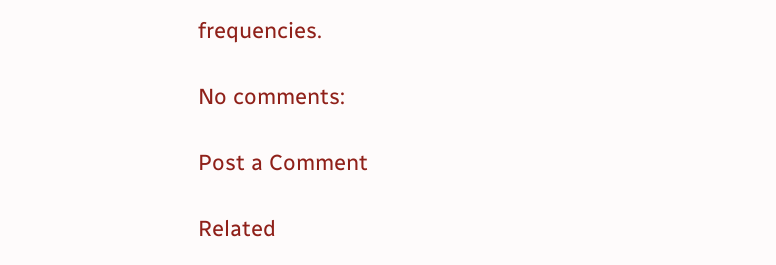frequencies.

No comments:

Post a Comment

Related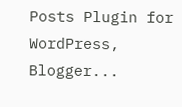Posts Plugin for WordPress, Blogger...